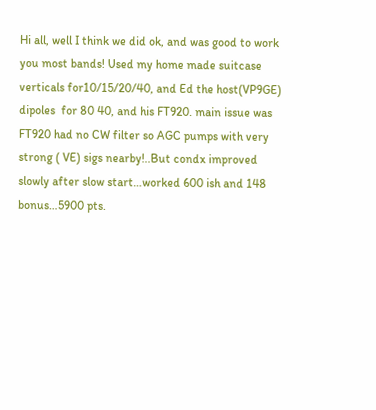Hi all, well I think we did ok, and was good to work you most bands! Used my home made suitcase verticals for10/15/20/40, and Ed the host(VP9GE) dipoles  for 80 40, and his FT920. main issue was FT920 had no CW filter so AGC pumps with very strong ( VE) sigs nearby!..But condx improved slowly after slow start…worked 600 ish and 148 bonus…5900 pts.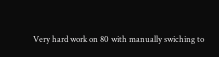Very hard work on 80 with manually swiching to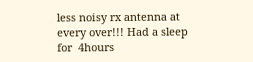less noisy rx antenna at every over!!! Had a sleep for  4hours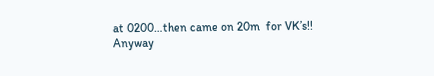at 0200…then came on 20m  for VK’s!!
Anyway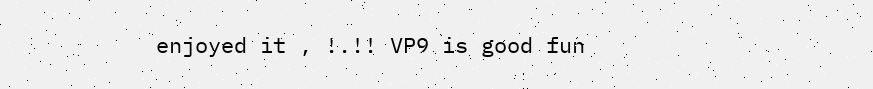enjoyed it , !.!! VP9 is good fun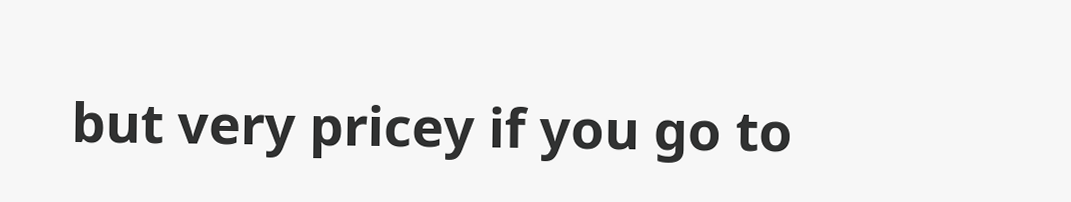but very pricey if you go to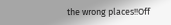the wrong places!!Off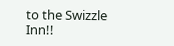to the Swizzle Inn!!